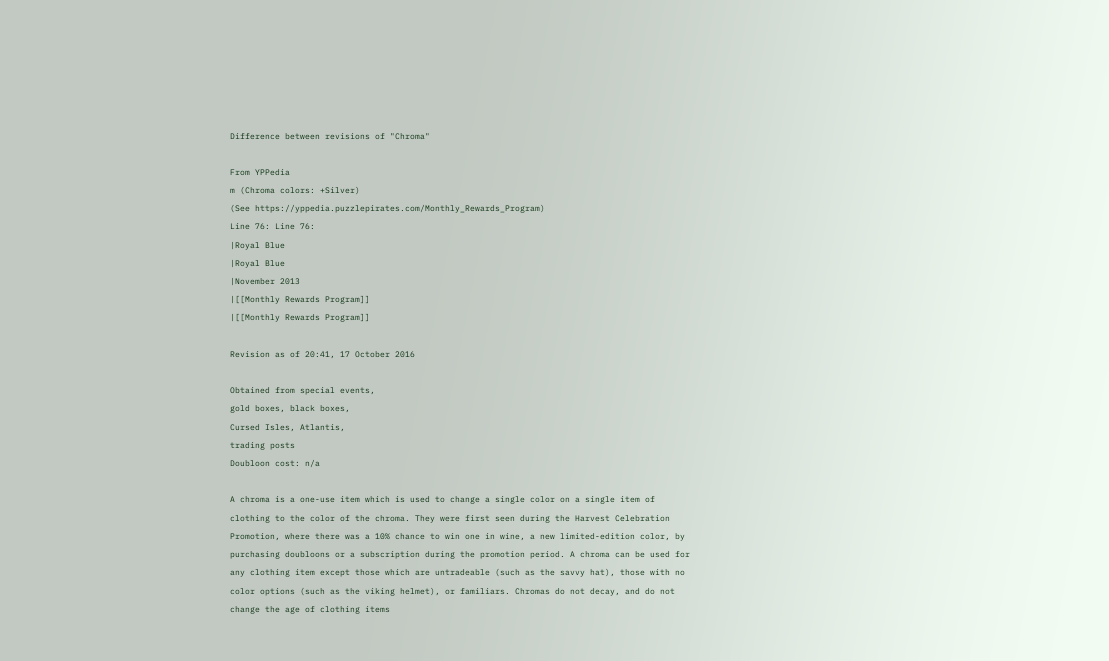Difference between revisions of "Chroma"

From YPPedia
m (Chroma colors: +Silver)
(See https://yppedia.puzzlepirates.com/Monthly_Rewards_Program)
Line 76: Line 76:
|Royal Blue
|Royal Blue
|November 2013
|[[Monthly Rewards Program]]
|[[Monthly Rewards Program]]

Revision as of 20:41, 17 October 2016

Obtained from special events,
gold boxes, black boxes,
Cursed Isles, Atlantis,
trading posts
Doubloon cost: n/a

A chroma is a one-use item which is used to change a single color on a single item of clothing to the color of the chroma. They were first seen during the Harvest Celebration Promotion, where there was a 10% chance to win one in wine, a new limited-edition color, by purchasing doubloons or a subscription during the promotion period. A chroma can be used for any clothing item except those which are untradeable (such as the savvy hat), those with no color options (such as the viking helmet), or familiars. Chromas do not decay, and do not change the age of clothing items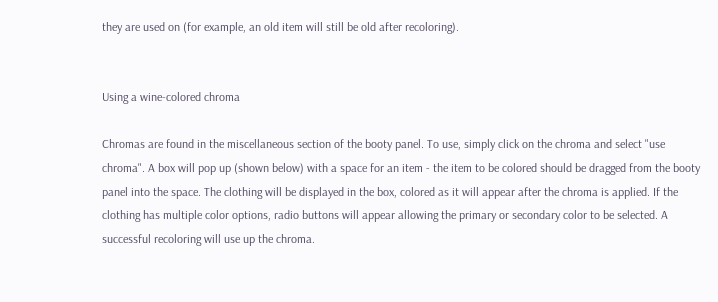they are used on (for example, an old item will still be old after recoloring).


Using a wine-colored chroma

Chromas are found in the miscellaneous section of the booty panel. To use, simply click on the chroma and select "use chroma". A box will pop up (shown below) with a space for an item - the item to be colored should be dragged from the booty panel into the space. The clothing will be displayed in the box, colored as it will appear after the chroma is applied. If the clothing has multiple color options, radio buttons will appear allowing the primary or secondary color to be selected. A successful recoloring will use up the chroma.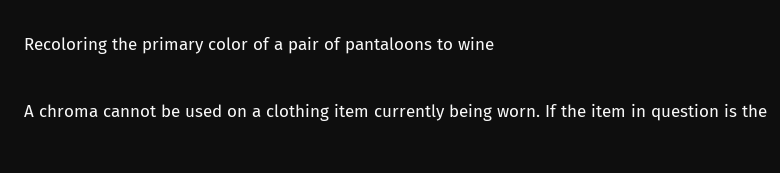Recoloring the primary color of a pair of pantaloons to wine

A chroma cannot be used on a clothing item currently being worn. If the item in question is the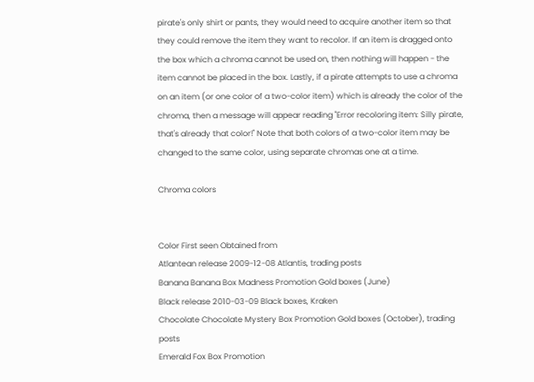pirate's only shirt or pants, they would need to acquire another item so that they could remove the item they want to recolor. If an item is dragged onto the box which a chroma cannot be used on, then nothing will happen - the item cannot be placed in the box. Lastly, if a pirate attempts to use a chroma on an item (or one color of a two-color item) which is already the color of the chroma, then a message will appear reading "Error recoloring item: Silly pirate, that's already that color!" Note that both colors of a two-color item may be changed to the same color, using separate chromas one at a time.

Chroma colors


Color First seen Obtained from
Atlantean release 2009-12-08 Atlantis, trading posts
Banana Banana Box Madness Promotion Gold boxes (June)
Black release 2010-03-09 Black boxes, Kraken
Chocolate Chocolate Mystery Box Promotion Gold boxes (October), trading posts
Emerald Fox Box Promotion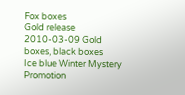Fox boxes
Gold release 2010-03-09 Gold boxes, black boxes
Ice blue Winter Mystery Promotion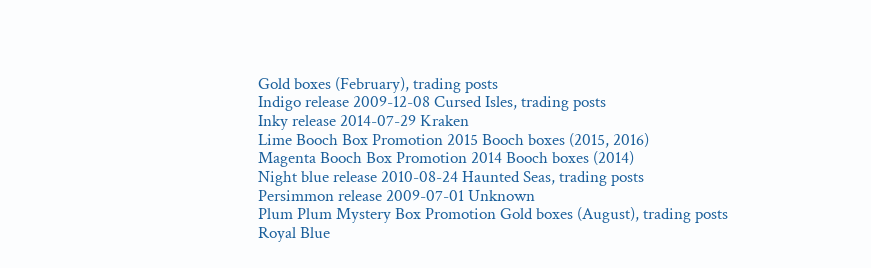Gold boxes (February), trading posts
Indigo release 2009-12-08 Cursed Isles, trading posts
Inky release 2014-07-29 Kraken
Lime Booch Box Promotion 2015 Booch boxes (2015, 2016)
Magenta Booch Box Promotion 2014 Booch boxes (2014)
Night blue release 2010-08-24 Haunted Seas, trading posts
Persimmon release 2009-07-01 Unknown
Plum Plum Mystery Box Promotion Gold boxes (August), trading posts
Royal Blue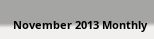November 2013 Monthly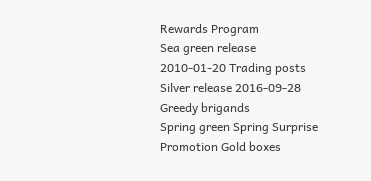Rewards Program
Sea green release 2010-01-20 Trading posts
Silver release 2016-09-28 Greedy brigands
Spring green Spring Surprise Promotion Gold boxes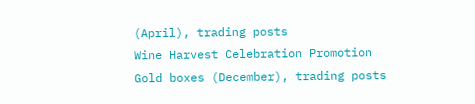(April), trading posts
Wine Harvest Celebration Promotion Gold boxes (December), trading posts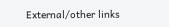External/other links